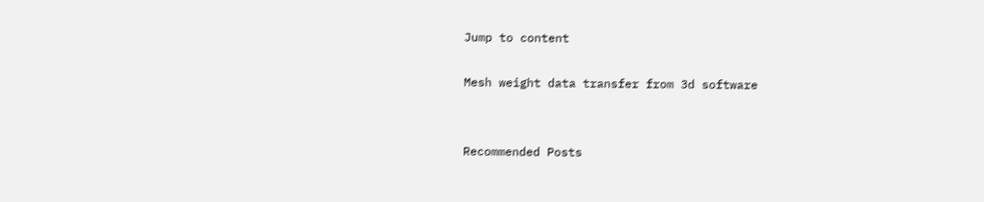Jump to content

Mesh weight data transfer from 3d software


Recommended Posts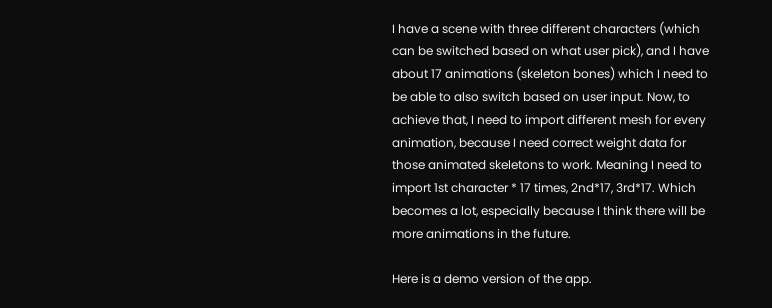I have a scene with three different characters (which can be switched based on what user pick), and I have about 17 animations (skeleton bones) which I need to be able to also switch based on user input. Now, to achieve that, I need to import different mesh for every animation, because I need correct weight data for those animated skeletons to work. Meaning I need to import 1st character * 17 times, 2nd*17, 3rd*17. Which becomes a lot, especially because I think there will be more animations in the future.

Here is a demo version of the app.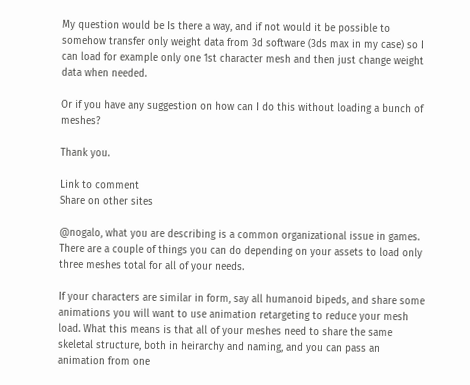My question would be Is there a way, and if not would it be possible to somehow transfer only weight data from 3d software (3ds max in my case) so I can load for example only one 1st character mesh and then just change weight data when needed.

Or if you have any suggestion on how can I do this without loading a bunch of meshes?

Thank you.

Link to comment
Share on other sites

@nogalo, what you are describing is a common organizational issue in games. There are a couple of things you can do depending on your assets to load only three meshes total for all of your needs.

If your characters are similar in form, say all humanoid bipeds, and share some animations you will want to use animation retargeting to reduce your mesh load. What this means is that all of your meshes need to share the same skeletal structure, both in heirarchy and naming, and you can pass an animation from one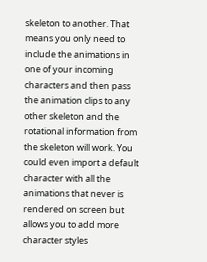skeleton to another. That means you only need to include the animations in one of your incoming characters and then pass the animation clips to any other skeleton and the rotational information from the skeleton will work. You could even import a default character with all the animations that never is rendered on screen but allows you to add more character styles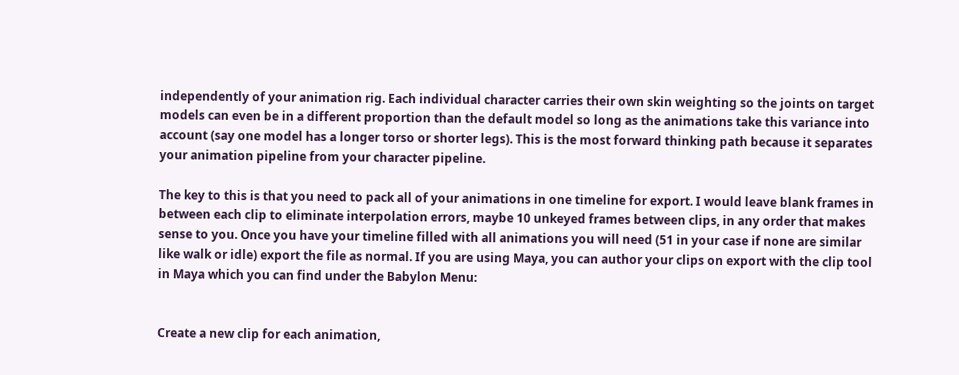independently of your animation rig. Each individual character carries their own skin weighting so the joints on target models can even be in a different proportion than the default model so long as the animations take this variance into account (say one model has a longer torso or shorter legs). This is the most forward thinking path because it separates your animation pipeline from your character pipeline.

The key to this is that you need to pack all of your animations in one timeline for export. I would leave blank frames in between each clip to eliminate interpolation errors, maybe 10 unkeyed frames between clips, in any order that makes sense to you. Once you have your timeline filled with all animations you will need (51 in your case if none are similar like walk or idle) export the file as normal. If you are using Maya, you can author your clips on export with the clip tool in Maya which you can find under the Babylon Menu:


Create a new clip for each animation,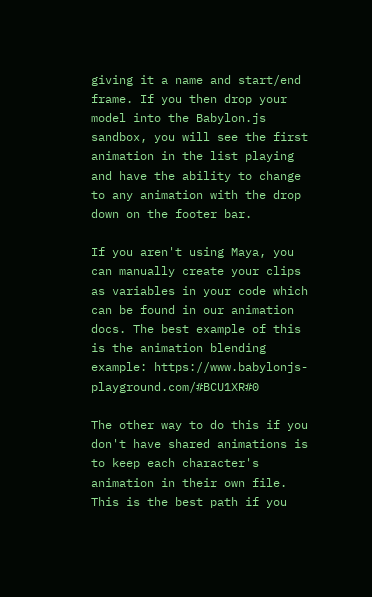giving it a name and start/end frame. If you then drop your model into the Babylon.js sandbox, you will see the first animation in the list playing and have the ability to change to any animation with the drop down on the footer bar.

If you aren't using Maya, you can manually create your clips as variables in your code which can be found in our animation docs. The best example of this is the animation blending example: https://www.babylonjs-playground.com/#BCU1XR#0

The other way to do this if you don't have shared animations is to keep each character's animation in their own file. This is the best path if you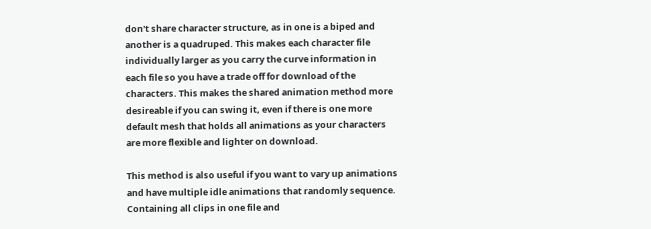don't share character structure, as in one is a biped and another is a quadruped. This makes each character file individually larger as you carry the curve information in each file so you have a trade off for download of the characters. This makes the shared animation method more desireable if you can swing it, even if there is one more default mesh that holds all animations as your characters are more flexible and lighter on download.

This method is also useful if you want to vary up animations and have multiple idle animations that randomly sequence. Containing all clips in one file and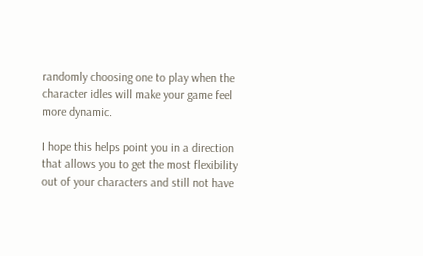randomly choosing one to play when the character idles will make your game feel more dynamic.

I hope this helps point you in a direction that allows you to get the most flexibility out of your characters and still not have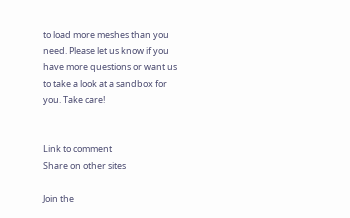to load more meshes than you need. Please let us know if you have more questions or want us to take a look at a sandbox for you. Take care!


Link to comment
Share on other sites

Join the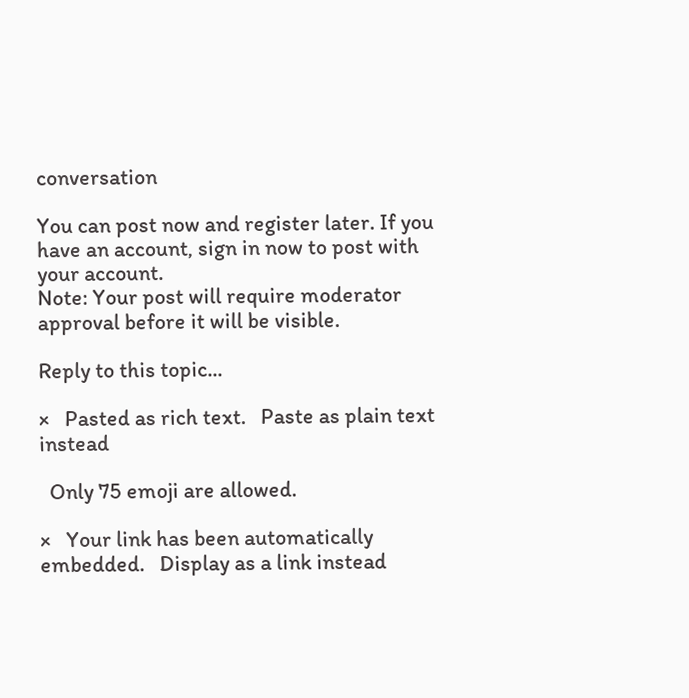conversation

You can post now and register later. If you have an account, sign in now to post with your account.
Note: Your post will require moderator approval before it will be visible.

Reply to this topic...

×   Pasted as rich text.   Paste as plain text instead

  Only 75 emoji are allowed.

×   Your link has been automatically embedded.   Display as a link instead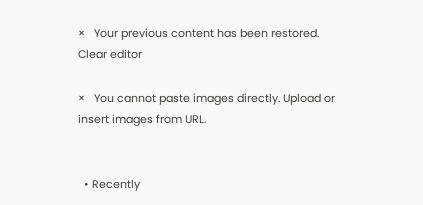×   Your previous content has been restored.   Clear editor

×   You cannot paste images directly. Upload or insert images from URL.


  • Recently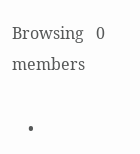Browsing   0 members

    •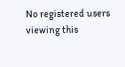No registered users viewing this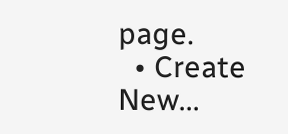page.
  • Create New...